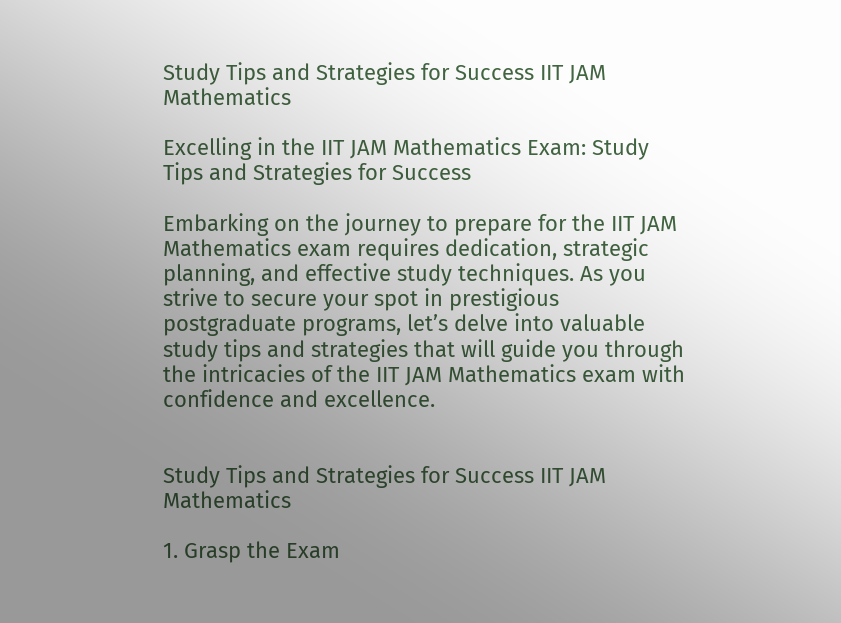Study Tips and Strategies for Success IIT JAM Mathematics

Excelling in the IIT JAM Mathematics Exam: Study Tips and Strategies for Success

Embarking on the journey to prepare for the IIT JAM Mathematics exam requires dedication, strategic planning, and effective study techniques. As you strive to secure your spot in prestigious postgraduate programs, let’s delve into valuable study tips and strategies that will guide you through the intricacies of the IIT JAM Mathematics exam with confidence and excellence.


Study Tips and Strategies for Success IIT JAM Mathematics

1. Grasp the Exam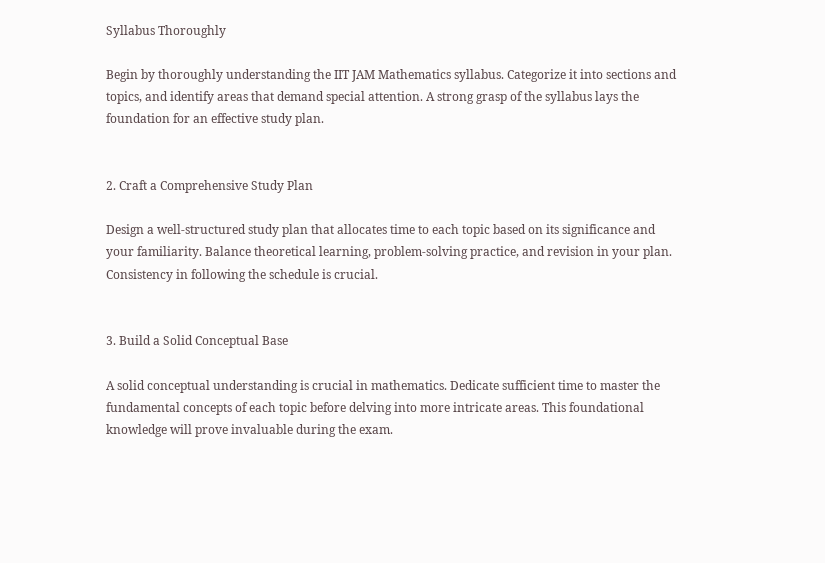Syllabus Thoroughly

Begin by thoroughly understanding the IIT JAM Mathematics syllabus. Categorize it into sections and topics, and identify areas that demand special attention. A strong grasp of the syllabus lays the foundation for an effective study plan.


2. Craft a Comprehensive Study Plan

Design a well-structured study plan that allocates time to each topic based on its significance and your familiarity. Balance theoretical learning, problem-solving practice, and revision in your plan. Consistency in following the schedule is crucial.


3. Build a Solid Conceptual Base

A solid conceptual understanding is crucial in mathematics. Dedicate sufficient time to master the fundamental concepts of each topic before delving into more intricate areas. This foundational knowledge will prove invaluable during the exam.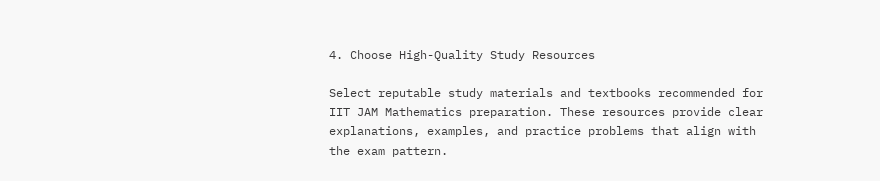4. Choose High-Quality Study Resources

Select reputable study materials and textbooks recommended for IIT JAM Mathematics preparation. These resources provide clear explanations, examples, and practice problems that align with the exam pattern.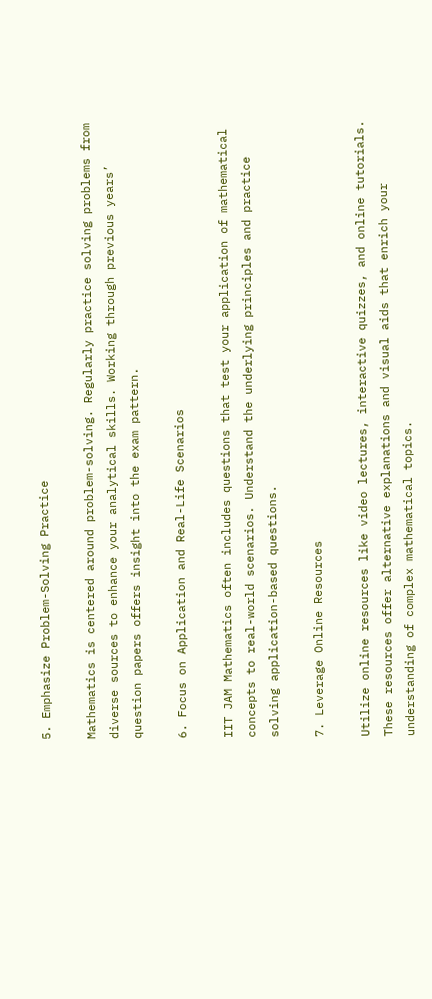5. Emphasize Problem-Solving Practice

Mathematics is centered around problem-solving. Regularly practice solving problems from diverse sources to enhance your analytical skills. Working through previous years’ question papers offers insight into the exam pattern.

6. Focus on Application and Real-Life Scenarios

IIT JAM Mathematics often includes questions that test your application of mathematical concepts to real-world scenarios. Understand the underlying principles and practice solving application-based questions.

7. Leverage Online Resources

Utilize online resources like video lectures, interactive quizzes, and online tutorials. These resources offer alternative explanations and visual aids that enrich your understanding of complex mathematical topics.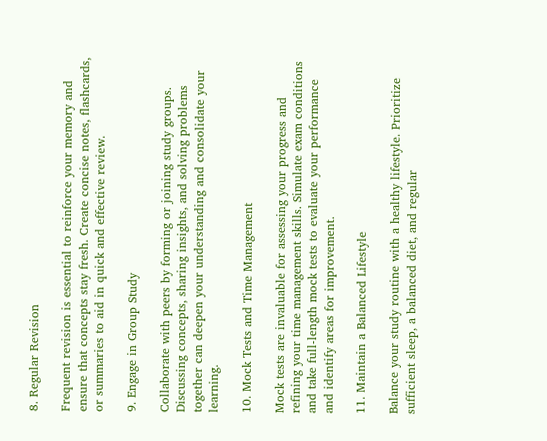8. Regular Revision

Frequent revision is essential to reinforce your memory and ensure that concepts stay fresh. Create concise notes, flashcards, or summaries to aid in quick and effective review.

9. Engage in Group Study

Collaborate with peers by forming or joining study groups. Discussing concepts, sharing insights, and solving problems together can deepen your understanding and consolidate your learning.

10. Mock Tests and Time Management

Mock tests are invaluable for assessing your progress and refining your time management skills. Simulate exam conditions and take full-length mock tests to evaluate your performance and identify areas for improvement.

11. Maintain a Balanced Lifestyle

Balance your study routine with a healthy lifestyle. Prioritize sufficient sleep, a balanced diet, and regular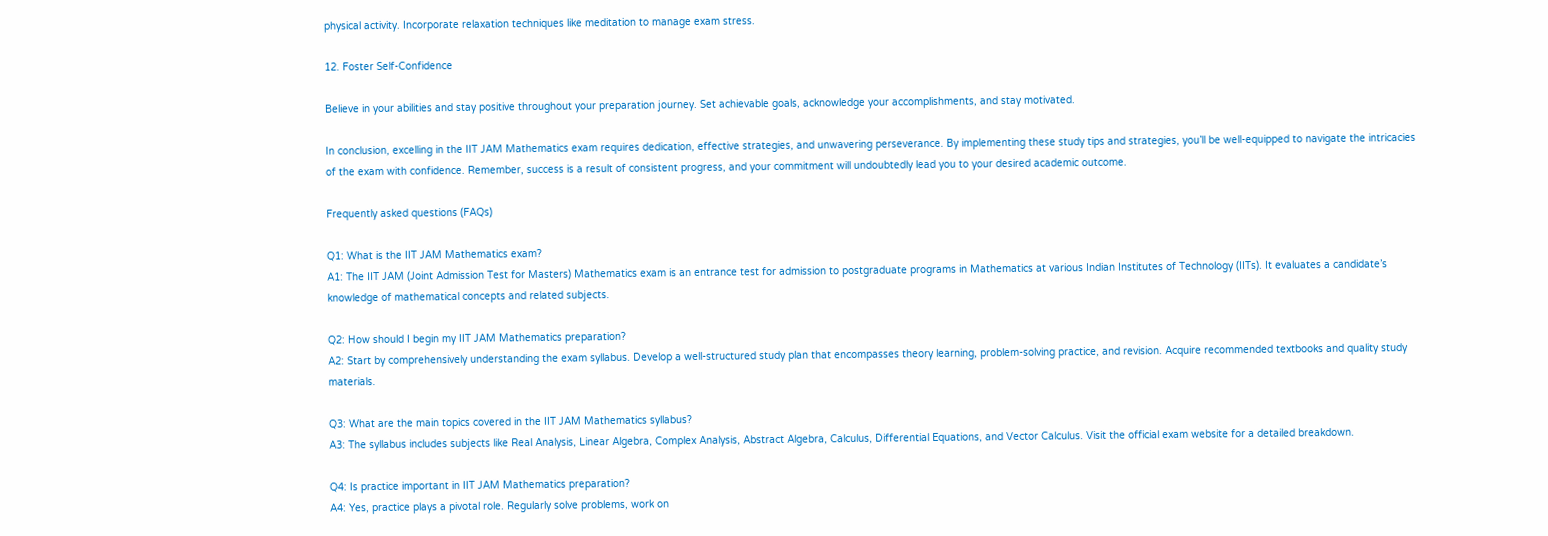physical activity. Incorporate relaxation techniques like meditation to manage exam stress.

12. Foster Self-Confidence

Believe in your abilities and stay positive throughout your preparation journey. Set achievable goals, acknowledge your accomplishments, and stay motivated.

In conclusion, excelling in the IIT JAM Mathematics exam requires dedication, effective strategies, and unwavering perseverance. By implementing these study tips and strategies, you’ll be well-equipped to navigate the intricacies of the exam with confidence. Remember, success is a result of consistent progress, and your commitment will undoubtedly lead you to your desired academic outcome.

Frequently asked questions (FAQs)

Q1: What is the IIT JAM Mathematics exam?
A1: The IIT JAM (Joint Admission Test for Masters) Mathematics exam is an entrance test for admission to postgraduate programs in Mathematics at various Indian Institutes of Technology (IITs). It evaluates a candidate’s knowledge of mathematical concepts and related subjects.

Q2: How should I begin my IIT JAM Mathematics preparation?
A2: Start by comprehensively understanding the exam syllabus. Develop a well-structured study plan that encompasses theory learning, problem-solving practice, and revision. Acquire recommended textbooks and quality study materials.

Q3: What are the main topics covered in the IIT JAM Mathematics syllabus?
A3: The syllabus includes subjects like Real Analysis, Linear Algebra, Complex Analysis, Abstract Algebra, Calculus, Differential Equations, and Vector Calculus. Visit the official exam website for a detailed breakdown.

Q4: Is practice important in IIT JAM Mathematics preparation?
A4: Yes, practice plays a pivotal role. Regularly solve problems, work on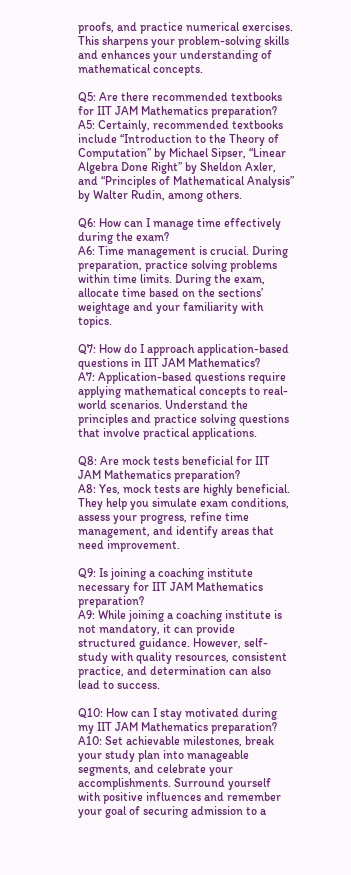proofs, and practice numerical exercises. This sharpens your problem-solving skills and enhances your understanding of mathematical concepts.

Q5: Are there recommended textbooks for IIT JAM Mathematics preparation?
A5: Certainly, recommended textbooks include “Introduction to the Theory of Computation” by Michael Sipser, “Linear Algebra Done Right” by Sheldon Axler, and “Principles of Mathematical Analysis” by Walter Rudin, among others.

Q6: How can I manage time effectively during the exam?
A6: Time management is crucial. During preparation, practice solving problems within time limits. During the exam, allocate time based on the sections’ weightage and your familiarity with topics.

Q7: How do I approach application-based questions in IIT JAM Mathematics?
A7: Application-based questions require applying mathematical concepts to real-world scenarios. Understand the principles and practice solving questions that involve practical applications.

Q8: Are mock tests beneficial for IIT JAM Mathematics preparation?
A8: Yes, mock tests are highly beneficial. They help you simulate exam conditions, assess your progress, refine time management, and identify areas that need improvement.

Q9: Is joining a coaching institute necessary for IIT JAM Mathematics preparation?
A9: While joining a coaching institute is not mandatory, it can provide structured guidance. However, self-study with quality resources, consistent practice, and determination can also lead to success.

Q10: How can I stay motivated during my IIT JAM Mathematics preparation?
A10: Set achievable milestones, break your study plan into manageable segments, and celebrate your accomplishments. Surround yourself with positive influences and remember your goal of securing admission to a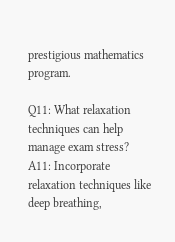prestigious mathematics program.

Q11: What relaxation techniques can help manage exam stress?
A11: Incorporate relaxation techniques like deep breathing,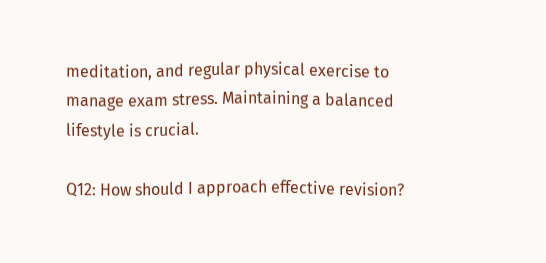meditation, and regular physical exercise to manage exam stress. Maintaining a balanced lifestyle is crucial.

Q12: How should I approach effective revision?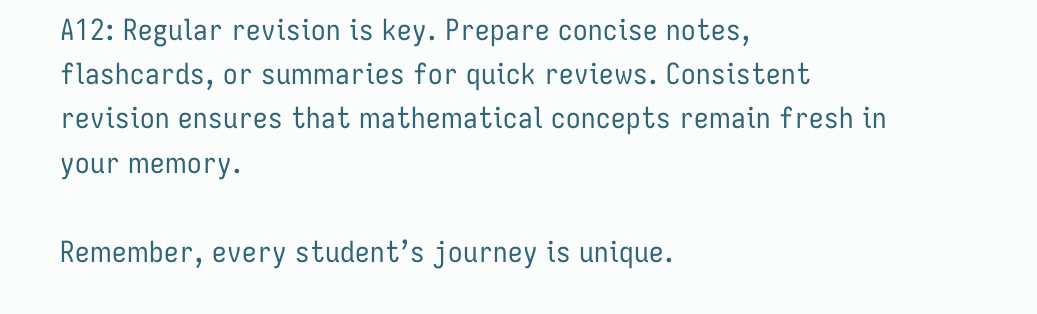A12: Regular revision is key. Prepare concise notes, flashcards, or summaries for quick reviews. Consistent revision ensures that mathematical concepts remain fresh in your memory.

Remember, every student’s journey is unique.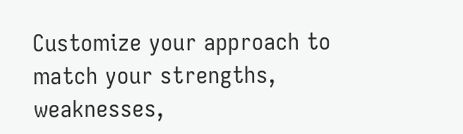Customize your approach to match your strengths, weaknesses,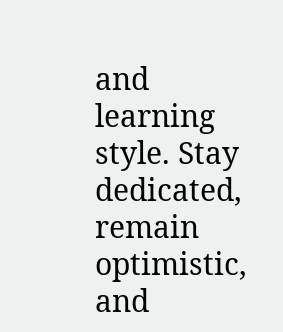and learning style. Stay dedicated, remain optimistic, and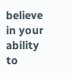believe in your ability to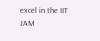excel in the IIT JAM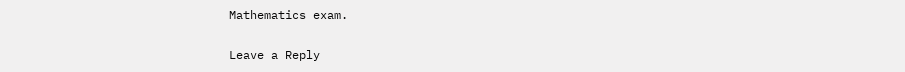Mathematics exam.

Leave a Reply